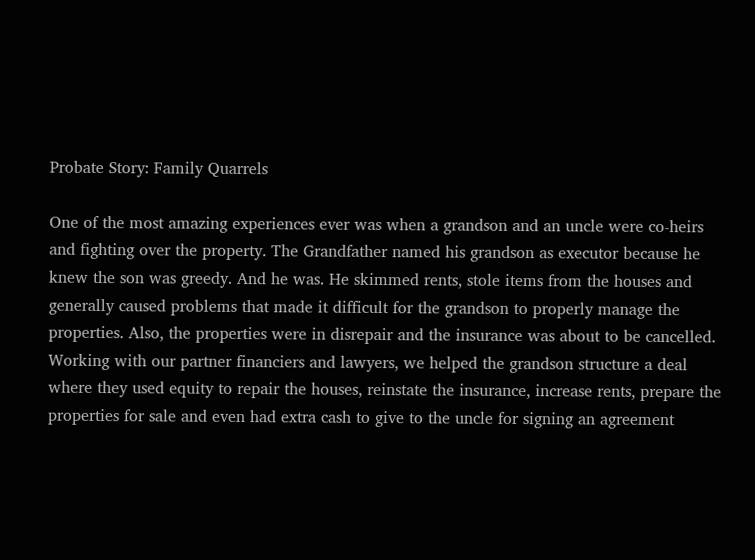Probate Story: Family Quarrels

One of the most amazing experiences ever was when a grandson and an uncle were co-heirs and fighting over the property. The Grandfather named his grandson as executor because he knew the son was greedy. And he was. He skimmed rents, stole items from the houses and generally caused problems that made it difficult for the grandson to properly manage the properties. Also, the properties were in disrepair and the insurance was about to be cancelled. Working with our partner financiers and lawyers, we helped the grandson structure a deal where they used equity to repair the houses, reinstate the insurance, increase rents, prepare the properties for sale and even had extra cash to give to the uncle for signing an agreement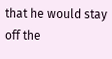that he would stay off the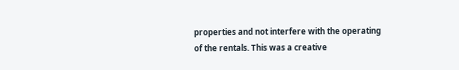properties and not interfere with the operating of the rentals. This was a creative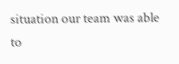situation our team was able to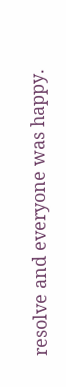resolve and everyone was happy.